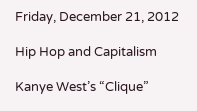Friday, December 21, 2012

Hip Hop and Capitalism

Kanye West’s “Clique”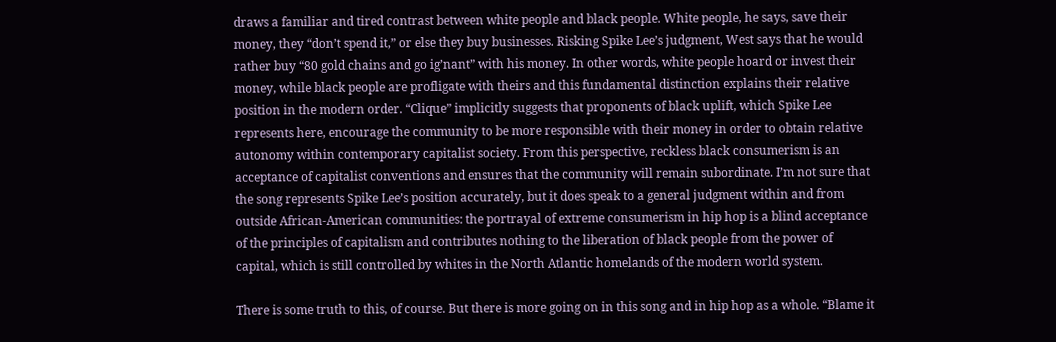draws a familiar and tired contrast between white people and black people. White people, he says, save their money, they “don’t spend it,” or else they buy businesses. Risking Spike Lee’s judgment, West says that he would rather buy “80 gold chains and go ig’nant” with his money. In other words, white people hoard or invest their money, while black people are profligate with theirs and this fundamental distinction explains their relative position in the modern order. “Clique” implicitly suggests that proponents of black uplift, which Spike Lee represents here, encourage the community to be more responsible with their money in order to obtain relative autonomy within contemporary capitalist society. From this perspective, reckless black consumerism is an acceptance of capitalist conventions and ensures that the community will remain subordinate. I’m not sure that the song represents Spike Lee’s position accurately, but it does speak to a general judgment within and from outside African-American communities: the portrayal of extreme consumerism in hip hop is a blind acceptance of the principles of capitalism and contributes nothing to the liberation of black people from the power of capital, which is still controlled by whites in the North Atlantic homelands of the modern world system.

There is some truth to this, of course. But there is more going on in this song and in hip hop as a whole. “Blame it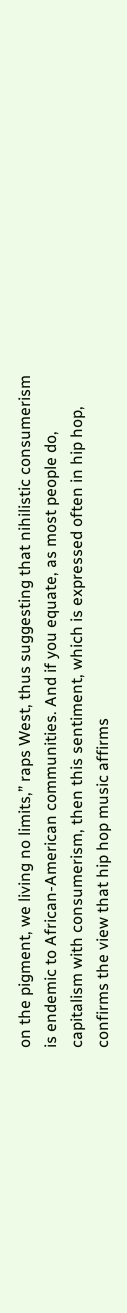on the pigment, we living no limits,” raps West, thus suggesting that nihilistic consumerism is endemic to African-American communities. And if you equate, as most people do, capitalism with consumerism, then this sentiment, which is expressed often in hip hop, confirms the view that hip hop music affirms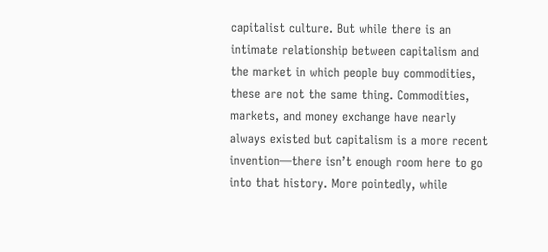capitalist culture. But while there is an intimate relationship between capitalism and the market in which people buy commodities, these are not the same thing. Commodities, markets, and money exchange have nearly always existed but capitalism is a more recent invention—there isn’t enough room here to go into that history. More pointedly, while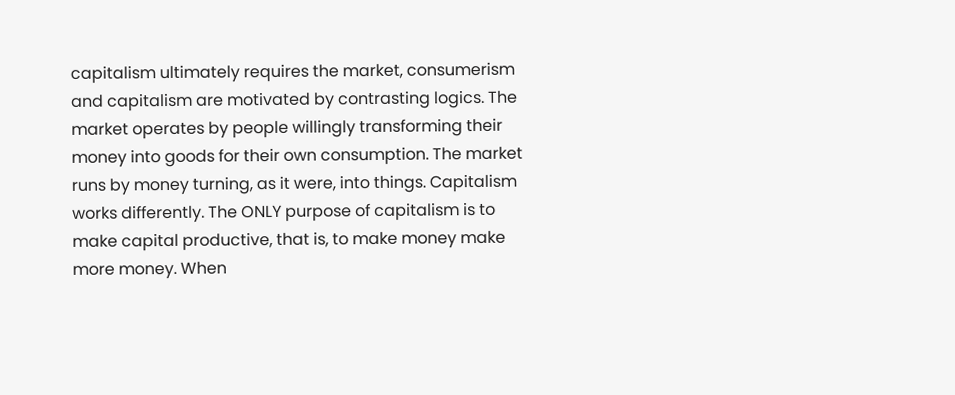capitalism ultimately requires the market, consumerism and capitalism are motivated by contrasting logics. The market operates by people willingly transforming their money into goods for their own consumption. The market runs by money turning, as it were, into things. Capitalism works differently. The ONLY purpose of capitalism is to make capital productive, that is, to make money make more money. When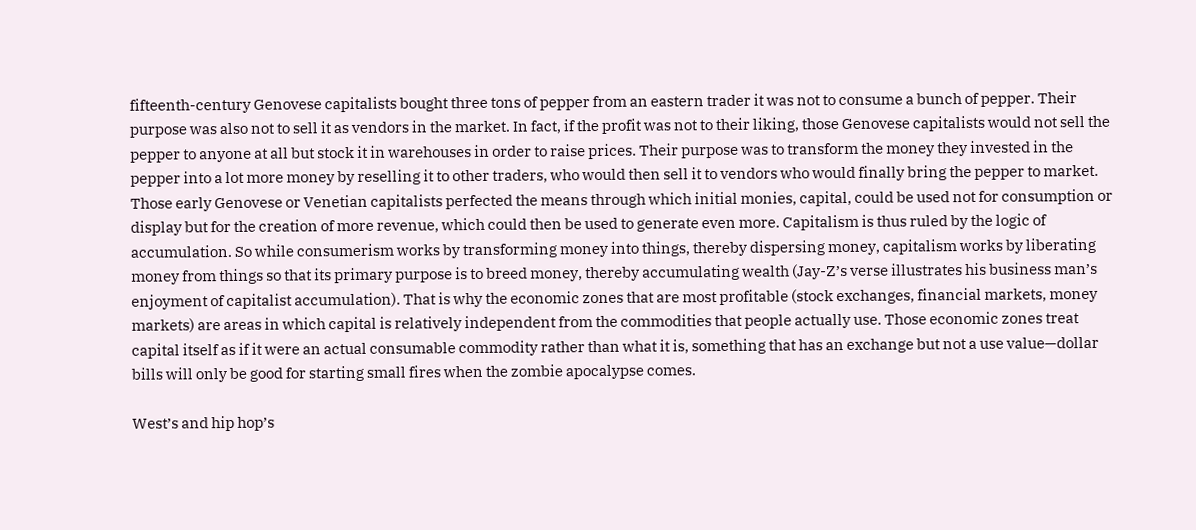fifteenth-century Genovese capitalists bought three tons of pepper from an eastern trader it was not to consume a bunch of pepper. Their purpose was also not to sell it as vendors in the market. In fact, if the profit was not to their liking, those Genovese capitalists would not sell the pepper to anyone at all but stock it in warehouses in order to raise prices. Their purpose was to transform the money they invested in the pepper into a lot more money by reselling it to other traders, who would then sell it to vendors who would finally bring the pepper to market. Those early Genovese or Venetian capitalists perfected the means through which initial monies, capital, could be used not for consumption or display but for the creation of more revenue, which could then be used to generate even more. Capitalism is thus ruled by the logic of accumulation. So while consumerism works by transforming money into things, thereby dispersing money, capitalism works by liberating money from things so that its primary purpose is to breed money, thereby accumulating wealth (Jay-Z’s verse illustrates his business man’s enjoyment of capitalist accumulation). That is why the economic zones that are most profitable (stock exchanges, financial markets, money markets) are areas in which capital is relatively independent from the commodities that people actually use. Those economic zones treat capital itself as if it were an actual consumable commodity rather than what it is, something that has an exchange but not a use value—dollar bills will only be good for starting small fires when the zombie apocalypse comes.

West’s and hip hop’s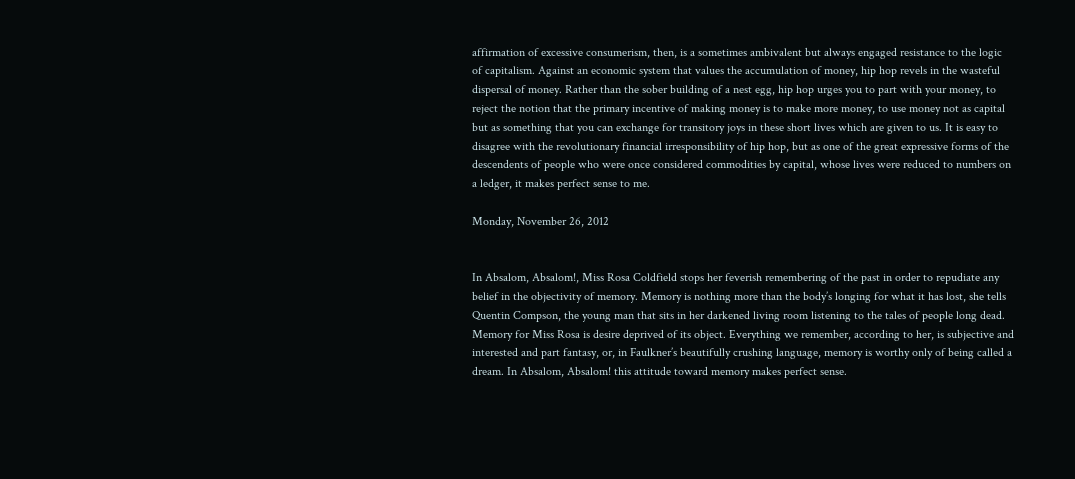affirmation of excessive consumerism, then, is a sometimes ambivalent but always engaged resistance to the logic of capitalism. Against an economic system that values the accumulation of money, hip hop revels in the wasteful dispersal of money. Rather than the sober building of a nest egg, hip hop urges you to part with your money, to reject the notion that the primary incentive of making money is to make more money, to use money not as capital but as something that you can exchange for transitory joys in these short lives which are given to us. It is easy to disagree with the revolutionary financial irresponsibility of hip hop, but as one of the great expressive forms of the descendents of people who were once considered commodities by capital, whose lives were reduced to numbers on a ledger, it makes perfect sense to me.

Monday, November 26, 2012


In Absalom, Absalom!, Miss Rosa Coldfield stops her feverish remembering of the past in order to repudiate any belief in the objectivity of memory. Memory is nothing more than the body’s longing for what it has lost, she tells Quentin Compson, the young man that sits in her darkened living room listening to the tales of people long dead. Memory for Miss Rosa is desire deprived of its object. Everything we remember, according to her, is subjective and interested and part fantasy, or, in Faulkner’s beautifully crushing language, memory is worthy only of being called a dream. In Absalom, Absalom! this attitude toward memory makes perfect sense.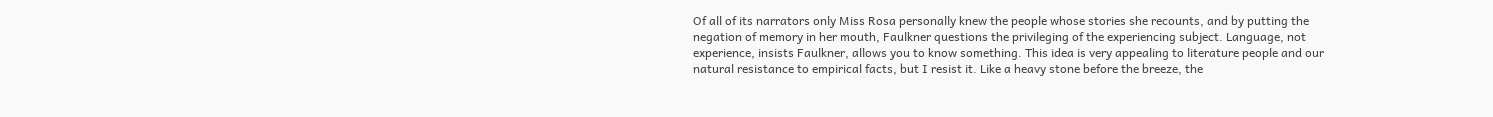Of all of its narrators only Miss Rosa personally knew the people whose stories she recounts, and by putting the negation of memory in her mouth, Faulkner questions the privileging of the experiencing subject. Language, not experience, insists Faulkner, allows you to know something. This idea is very appealing to literature people and our natural resistance to empirical facts, but I resist it. Like a heavy stone before the breeze, the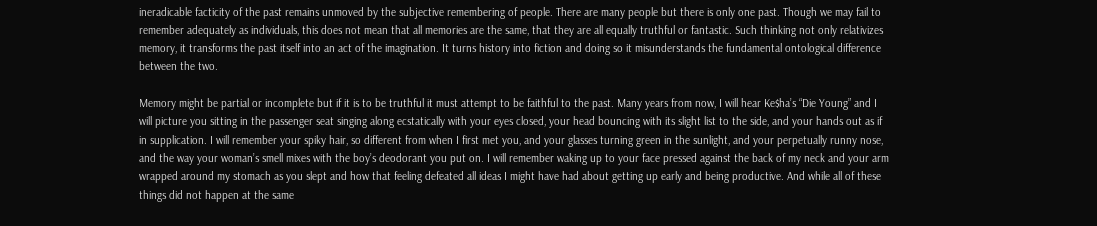ineradicable facticity of the past remains unmoved by the subjective remembering of people. There are many people but there is only one past. Though we may fail to remember adequately as individuals, this does not mean that all memories are the same, that they are all equally truthful or fantastic. Such thinking not only relativizes memory, it transforms the past itself into an act of the imagination. It turns history into fiction and doing so it misunderstands the fundamental ontological difference between the two.

Memory might be partial or incomplete but if it is to be truthful it must attempt to be faithful to the past. Many years from now, I will hear Ke$ha’s “Die Young” and I will picture you sitting in the passenger seat singing along ecstatically with your eyes closed, your head bouncing with its slight list to the side, and your hands out as if in supplication. I will remember your spiky hair, so different from when I first met you, and your glasses turning green in the sunlight, and your perpetually runny nose, and the way your woman’s smell mixes with the boy’s deodorant you put on. I will remember waking up to your face pressed against the back of my neck and your arm wrapped around my stomach as you slept and how that feeling defeated all ideas I might have had about getting up early and being productive. And while all of these things did not happen at the same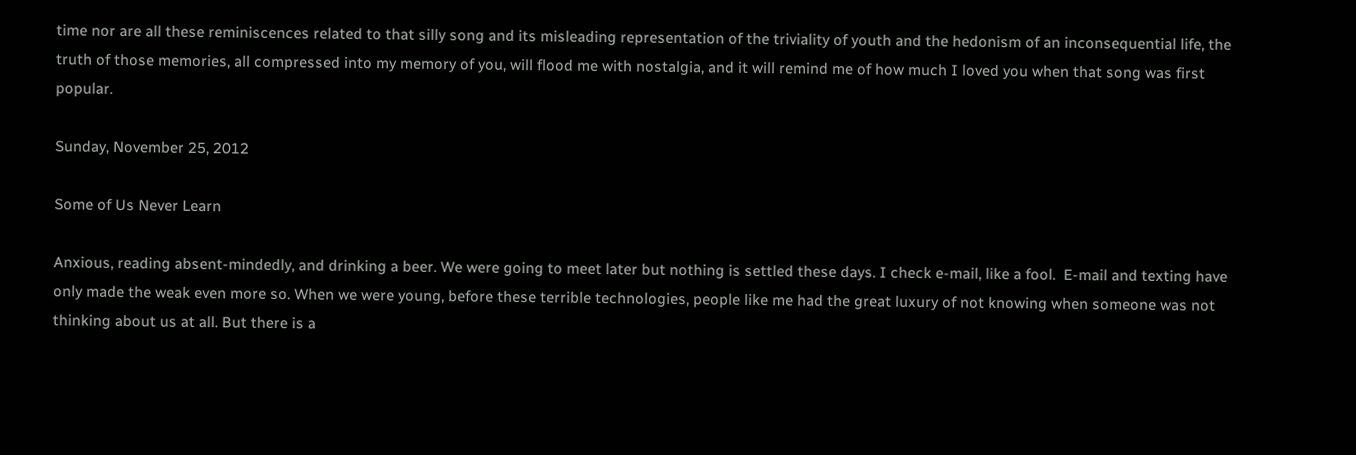time nor are all these reminiscences related to that silly song and its misleading representation of the triviality of youth and the hedonism of an inconsequential life, the truth of those memories, all compressed into my memory of you, will flood me with nostalgia, and it will remind me of how much I loved you when that song was first popular.

Sunday, November 25, 2012

Some of Us Never Learn

Anxious, reading absent-mindedly, and drinking a beer. We were going to meet later but nothing is settled these days. I check e-mail, like a fool.  E-mail and texting have only made the weak even more so. When we were young, before these terrible technologies, people like me had the great luxury of not knowing when someone was not thinking about us at all. But there is a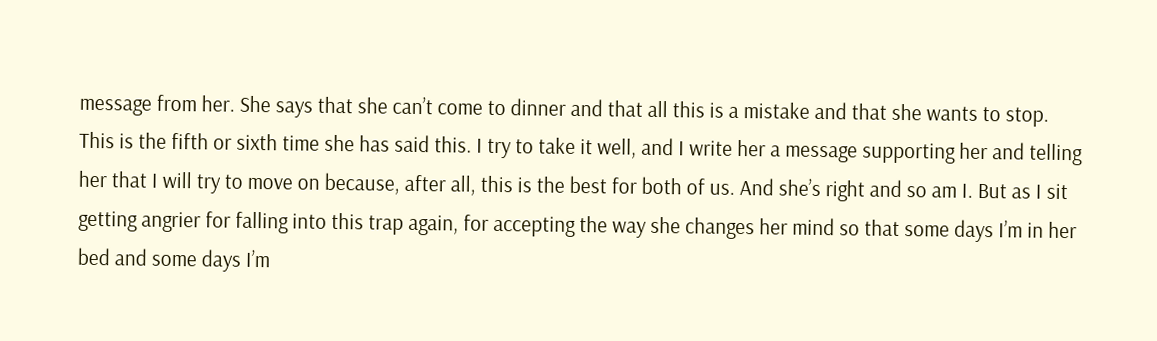message from her. She says that she can’t come to dinner and that all this is a mistake and that she wants to stop. This is the fifth or sixth time she has said this. I try to take it well, and I write her a message supporting her and telling her that I will try to move on because, after all, this is the best for both of us. And she’s right and so am I. But as I sit getting angrier for falling into this trap again, for accepting the way she changes her mind so that some days I’m in her bed and some days I’m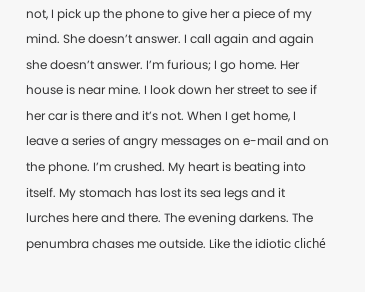not, I pick up the phone to give her a piece of my mind. She doesn’t answer. I call again and again she doesn’t answer. I’m furious; I go home. Her house is near mine. I look down her street to see if her car is there and it’s not. When I get home, I leave a series of angry messages on e-mail and on the phone. I’m crushed. My heart is beating into itself. My stomach has lost its sea legs and it lurches here and there. The evening darkens. The penumbra chases me outside. Like the idiotic cliché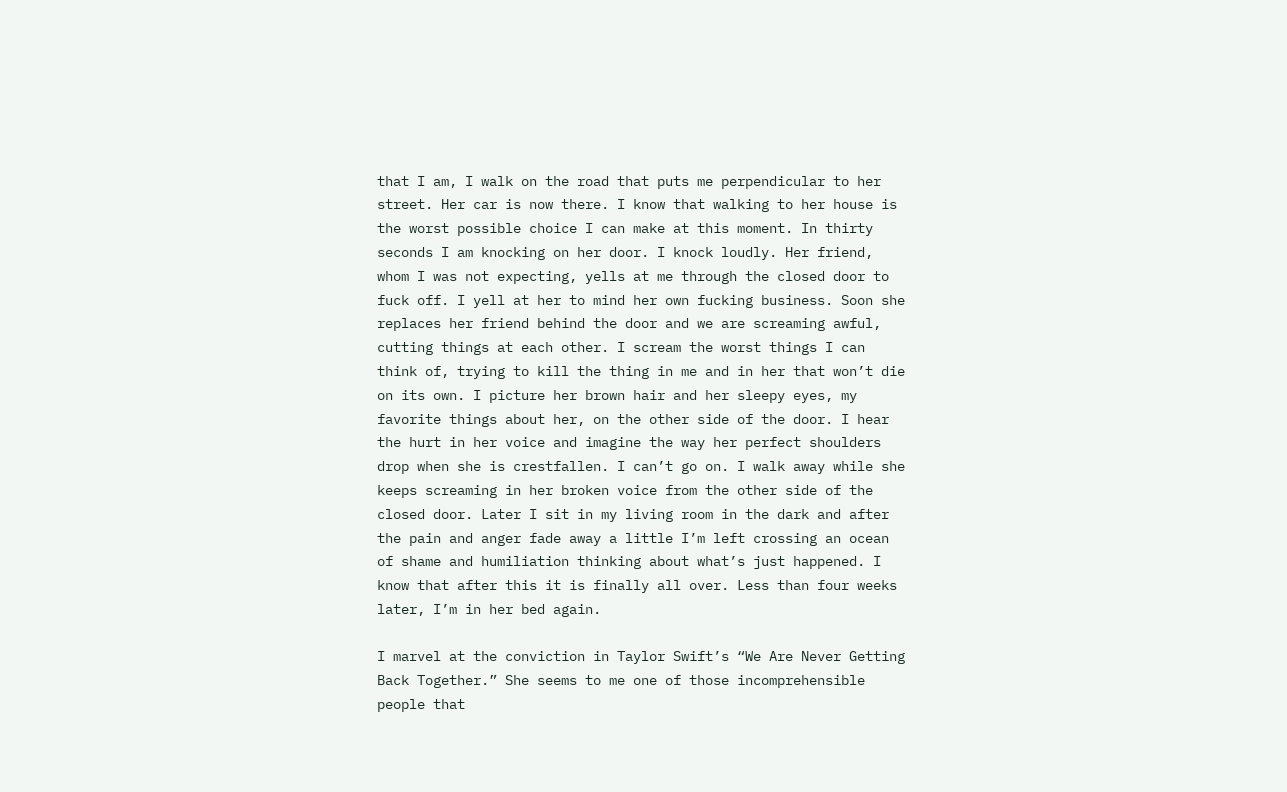that I am, I walk on the road that puts me perpendicular to her street. Her car is now there. I know that walking to her house is the worst possible choice I can make at this moment. In thirty seconds I am knocking on her door. I knock loudly. Her friend, whom I was not expecting, yells at me through the closed door to fuck off. I yell at her to mind her own fucking business. Soon she replaces her friend behind the door and we are screaming awful, cutting things at each other. I scream the worst things I can think of, trying to kill the thing in me and in her that won’t die on its own. I picture her brown hair and her sleepy eyes, my favorite things about her, on the other side of the door. I hear the hurt in her voice and imagine the way her perfect shoulders drop when she is crestfallen. I can’t go on. I walk away while she keeps screaming in her broken voice from the other side of the closed door. Later I sit in my living room in the dark and after the pain and anger fade away a little I’m left crossing an ocean of shame and humiliation thinking about what’s just happened. I know that after this it is finally all over. Less than four weeks later, I’m in her bed again.

I marvel at the conviction in Taylor Swift’s “We Are Never Getting Back Together.” She seems to me one of those incomprehensible people that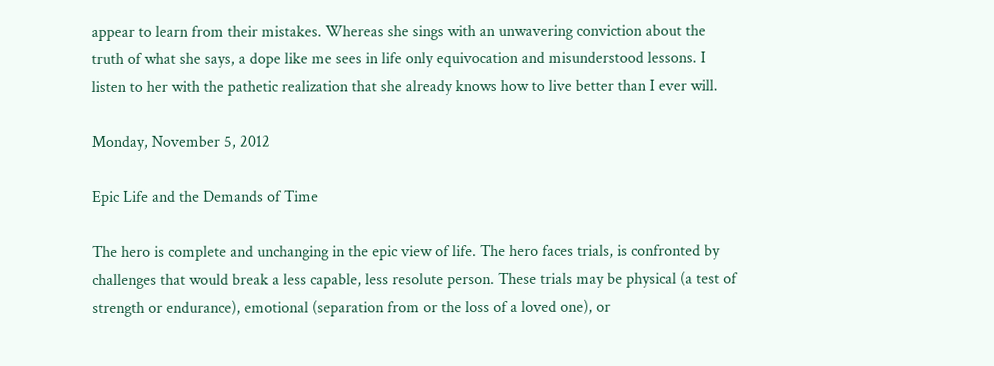appear to learn from their mistakes. Whereas she sings with an unwavering conviction about the truth of what she says, a dope like me sees in life only equivocation and misunderstood lessons. I listen to her with the pathetic realization that she already knows how to live better than I ever will.

Monday, November 5, 2012

Epic Life and the Demands of Time

The hero is complete and unchanging in the epic view of life. The hero faces trials, is confronted by challenges that would break a less capable, less resolute person. These trials may be physical (a test of strength or endurance), emotional (separation from or the loss of a loved one), or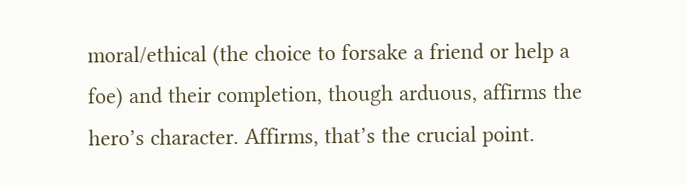moral/ethical (the choice to forsake a friend or help a foe) and their completion, though arduous, affirms the hero’s character. Affirms, that’s the crucial point.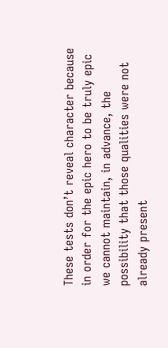These tests don’t reveal character because in order for the epic hero to be truly epic we cannot maintain, in advance, the possibility that those qualities were not already present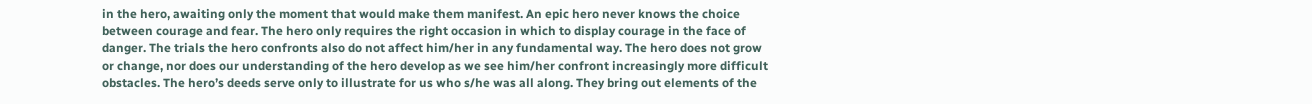in the hero, awaiting only the moment that would make them manifest. An epic hero never knows the choice between courage and fear. The hero only requires the right occasion in which to display courage in the face of danger. The trials the hero confronts also do not affect him/her in any fundamental way. The hero does not grow or change, nor does our understanding of the hero develop as we see him/her confront increasingly more difficult obstacles. The hero’s deeds serve only to illustrate for us who s/he was all along. They bring out elements of the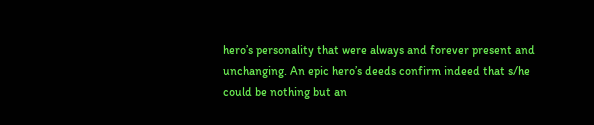hero’s personality that were always and forever present and unchanging. An epic hero’s deeds confirm indeed that s/he could be nothing but an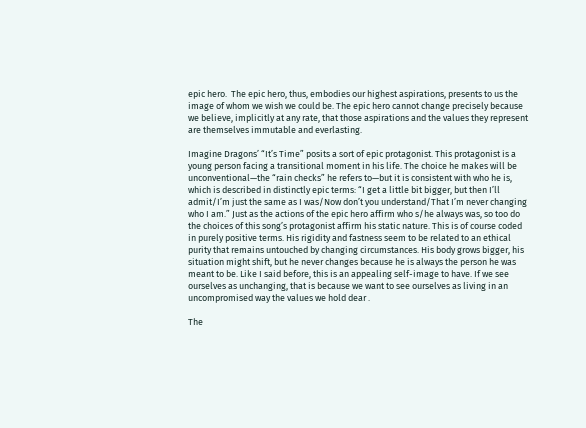epic hero.  The epic hero, thus, embodies our highest aspirations, presents to us the image of whom we wish we could be. The epic hero cannot change precisely because we believe, implicitly at any rate, that those aspirations and the values they represent are themselves immutable and everlasting.

Imagine Dragons’ “It’s Time” posits a sort of epic protagonist. This protagonist is a young person facing a transitional moment in his life. The choice he makes will be unconventional—the “rain checks” he refers to—but it is consistent with who he is, which is described in distinctly epic terms: “I get a little bit bigger, but then I’ll admit/I’m just the same as I was/Now don’t you understand/That I’m never changing who I am.” Just as the actions of the epic hero affirm who s/he always was, so too do the choices of this song’s protagonist affirm his static nature. This is of course coded in purely positive terms. His rigidity and fastness seem to be related to an ethical purity that remains untouched by changing circumstances. His body grows bigger, his situation might shift, but he never changes because he is always the person he was meant to be. Like I said before, this is an appealing self-image to have. If we see ourselves as unchanging, that is because we want to see ourselves as living in an uncompromised way the values we hold dear .

The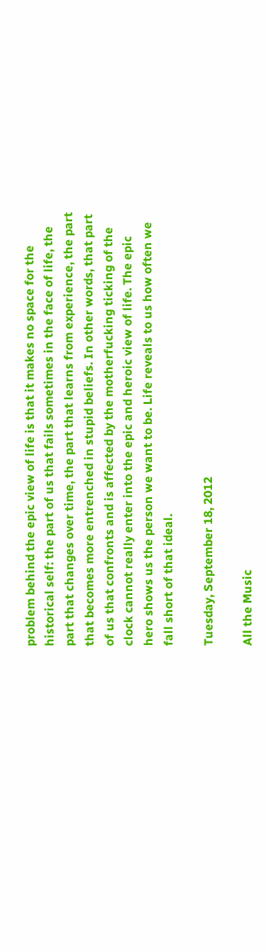problem behind the epic view of life is that it makes no space for the historical self: the part of us that fails sometimes in the face of life, the part that changes over time, the part that learns from experience, the part that becomes more entrenched in stupid beliefs. In other words, that part of us that confronts and is affected by the motherfucking ticking of the clock cannot really enter into the epic and heroic view of life. The epic hero shows us the person we want to be. Life reveals to us how often we fall short of that ideal.

Tuesday, September 18, 2012

All the Music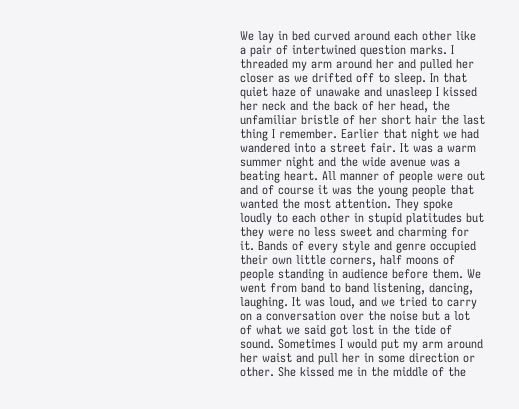We lay in bed curved around each other like a pair of intertwined question marks. I threaded my arm around her and pulled her closer as we drifted off to sleep. In that quiet haze of unawake and unasleep I kissed her neck and the back of her head, the unfamiliar bristle of her short hair the last thing I remember. Earlier that night we had wandered into a street fair. It was a warm summer night and the wide avenue was a beating heart. All manner of people were out and of course it was the young people that wanted the most attention. They spoke loudly to each other in stupid platitudes but they were no less sweet and charming for it. Bands of every style and genre occupied their own little corners, half moons of people standing in audience before them. We went from band to band listening, dancing, laughing. It was loud, and we tried to carry on a conversation over the noise but a lot of what we said got lost in the tide of sound. Sometimes I would put my arm around her waist and pull her in some direction or other. She kissed me in the middle of the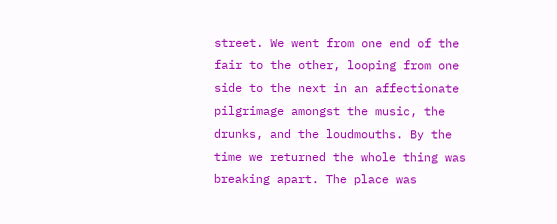street. We went from one end of the fair to the other, looping from one side to the next in an affectionate pilgrimage amongst the music, the drunks, and the loudmouths. By the time we returned the whole thing was breaking apart. The place was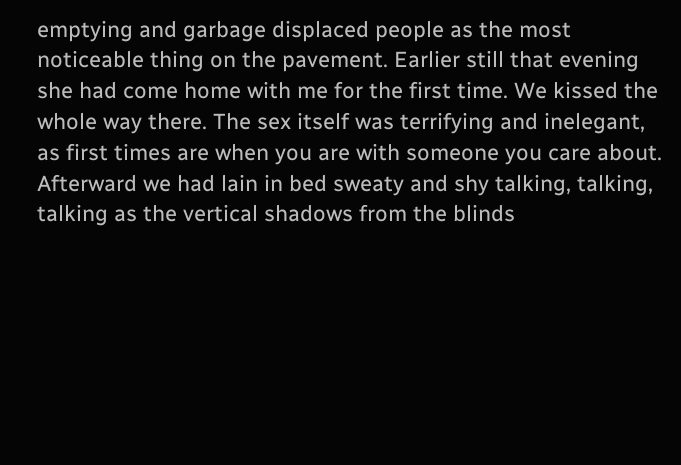emptying and garbage displaced people as the most noticeable thing on the pavement. Earlier still that evening she had come home with me for the first time. We kissed the whole way there. The sex itself was terrifying and inelegant, as first times are when you are with someone you care about. Afterward we had lain in bed sweaty and shy talking, talking, talking as the vertical shadows from the blinds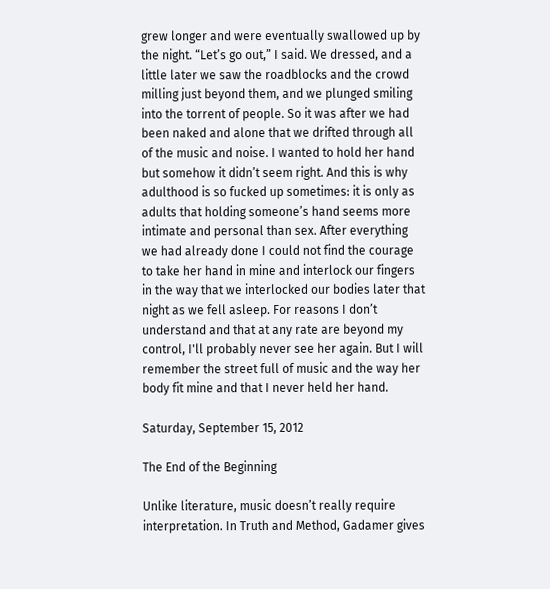grew longer and were eventually swallowed up by the night. “Let’s go out,” I said. We dressed, and a little later we saw the roadblocks and the crowd milling just beyond them, and we plunged smiling into the torrent of people. So it was after we had been naked and alone that we drifted through all of the music and noise. I wanted to hold her hand but somehow it didn’t seem right. And this is why adulthood is so fucked up sometimes: it is only as adults that holding someone’s hand seems more intimate and personal than sex. After everything we had already done I could not find the courage to take her hand in mine and interlock our fingers in the way that we interlocked our bodies later that night as we fell asleep. For reasons I don’t understand and that at any rate are beyond my control, I'll probably never see her again. But I will remember the street full of music and the way her body fit mine and that I never held her hand.

Saturday, September 15, 2012

The End of the Beginning

Unlike literature, music doesn’t really require interpretation. In Truth and Method, Gadamer gives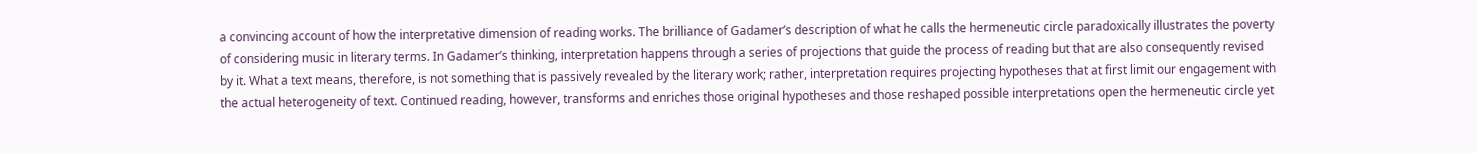a convincing account of how the interpretative dimension of reading works. The brilliance of Gadamer’s description of what he calls the hermeneutic circle paradoxically illustrates the poverty of considering music in literary terms. In Gadamer’s thinking, interpretation happens through a series of projections that guide the process of reading but that are also consequently revised by it. What a text means, therefore, is not something that is passively revealed by the literary work; rather, interpretation requires projecting hypotheses that at first limit our engagement with the actual heterogeneity of text. Continued reading, however, transforms and enriches those original hypotheses and those reshaped possible interpretations open the hermeneutic circle yet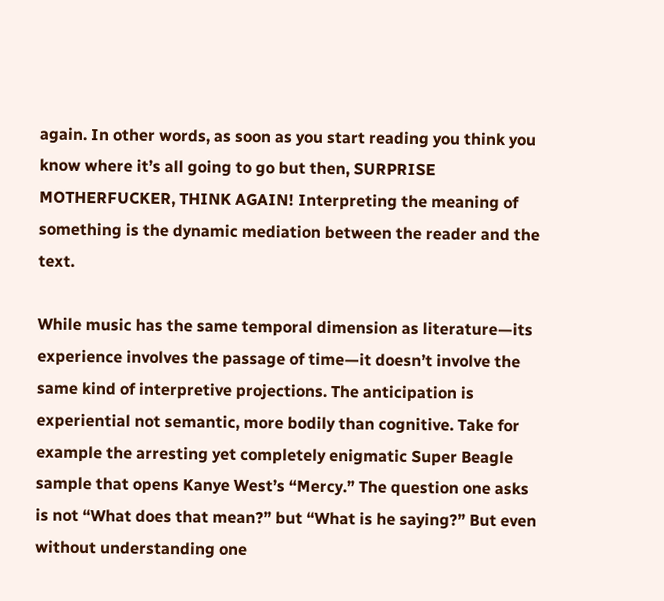again. In other words, as soon as you start reading you think you know where it’s all going to go but then, SURPRISE MOTHERFUCKER, THINK AGAIN! Interpreting the meaning of something is the dynamic mediation between the reader and the text.

While music has the same temporal dimension as literature—its experience involves the passage of time—it doesn’t involve the same kind of interpretive projections. The anticipation is experiential not semantic, more bodily than cognitive. Take for example the arresting yet completely enigmatic Super Beagle sample that opens Kanye West’s “Mercy.” The question one asks is not “What does that mean?” but “What is he saying?” But even without understanding one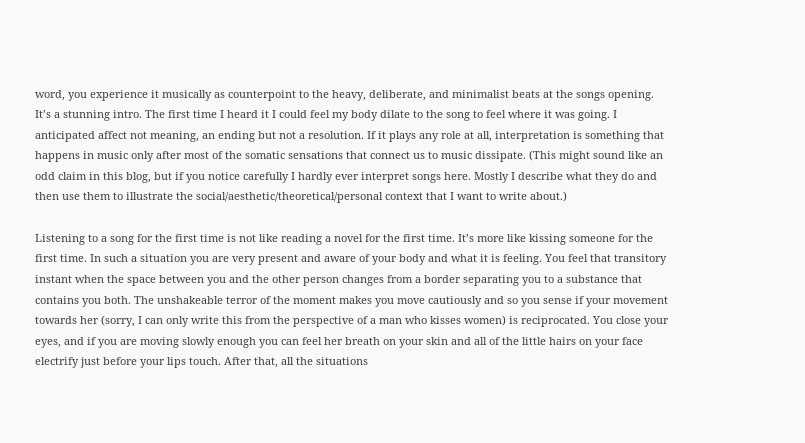word, you experience it musically as counterpoint to the heavy, deliberate, and minimalist beats at the songs opening. It’s a stunning intro. The first time I heard it I could feel my body dilate to the song to feel where it was going. I anticipated affect not meaning, an ending but not a resolution. If it plays any role at all, interpretation is something that happens in music only after most of the somatic sensations that connect us to music dissipate. (This might sound like an odd claim in this blog, but if you notice carefully I hardly ever interpret songs here. Mostly I describe what they do and then use them to illustrate the social/aesthetic/theoretical/personal context that I want to write about.)

Listening to a song for the first time is not like reading a novel for the first time. It’s more like kissing someone for the first time. In such a situation you are very present and aware of your body and what it is feeling. You feel that transitory instant when the space between you and the other person changes from a border separating you to a substance that contains you both. The unshakeable terror of the moment makes you move cautiously and so you sense if your movement towards her (sorry, I can only write this from the perspective of a man who kisses women) is reciprocated. You close your eyes, and if you are moving slowly enough you can feel her breath on your skin and all of the little hairs on your face electrify just before your lips touch. After that, all the situations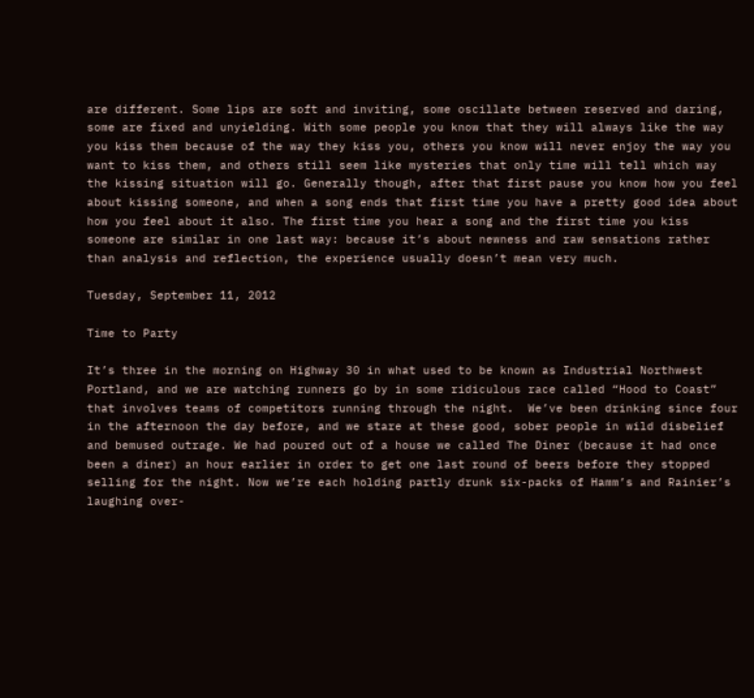are different. Some lips are soft and inviting, some oscillate between reserved and daring, some are fixed and unyielding. With some people you know that they will always like the way you kiss them because of the way they kiss you, others you know will never enjoy the way you want to kiss them, and others still seem like mysteries that only time will tell which way the kissing situation will go. Generally though, after that first pause you know how you feel about kissing someone, and when a song ends that first time you have a pretty good idea about how you feel about it also. The first time you hear a song and the first time you kiss someone are similar in one last way: because it’s about newness and raw sensations rather than analysis and reflection, the experience usually doesn’t mean very much.

Tuesday, September 11, 2012

Time to Party

It’s three in the morning on Highway 30 in what used to be known as Industrial Northwest Portland, and we are watching runners go by in some ridiculous race called “Hood to Coast” that involves teams of competitors running through the night.  We’ve been drinking since four in the afternoon the day before, and we stare at these good, sober people in wild disbelief and bemused outrage. We had poured out of a house we called The Diner (because it had once been a diner) an hour earlier in order to get one last round of beers before they stopped selling for the night. Now we’re each holding partly drunk six-packs of Hamm’s and Rainier’s laughing over-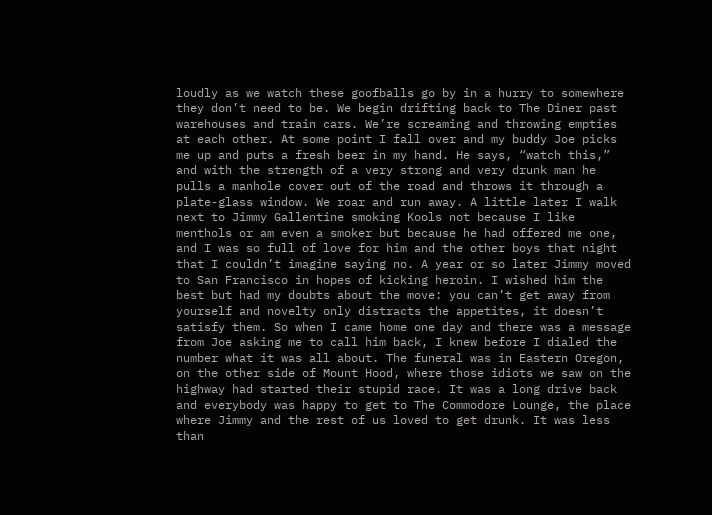loudly as we watch these goofballs go by in a hurry to somewhere they don’t need to be. We begin drifting back to The Diner past warehouses and train cars. We’re screaming and throwing empties at each other. At some point I fall over and my buddy Joe picks me up and puts a fresh beer in my hand. He says, “watch this,” and with the strength of a very strong and very drunk man he pulls a manhole cover out of the road and throws it through a plate-glass window. We roar and run away. A little later I walk next to Jimmy Gallentine smoking Kools not because I like menthols or am even a smoker but because he had offered me one, and I was so full of love for him and the other boys that night that I couldn’t imagine saying no. A year or so later Jimmy moved to San Francisco in hopes of kicking heroin. I wished him the best but had my doubts about the move: you can’t get away from yourself and novelty only distracts the appetites, it doesn’t satisfy them. So when I came home one day and there was a message from Joe asking me to call him back, I knew before I dialed the number what it was all about. The funeral was in Eastern Oregon, on the other side of Mount Hood, where those idiots we saw on the highway had started their stupid race. It was a long drive back and everybody was happy to get to The Commodore Lounge, the place where Jimmy and the rest of us loved to get drunk. It was less than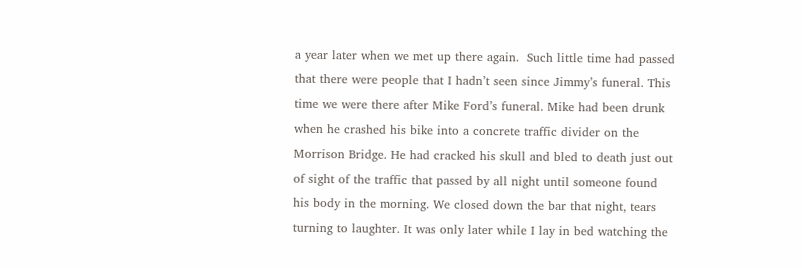a year later when we met up there again.  Such little time had passed that there were people that I hadn’t seen since Jimmy’s funeral. This time we were there after Mike Ford’s funeral. Mike had been drunk when he crashed his bike into a concrete traffic divider on the Morrison Bridge. He had cracked his skull and bled to death just out of sight of the traffic that passed by all night until someone found his body in the morning. We closed down the bar that night, tears turning to laughter. It was only later while I lay in bed watching the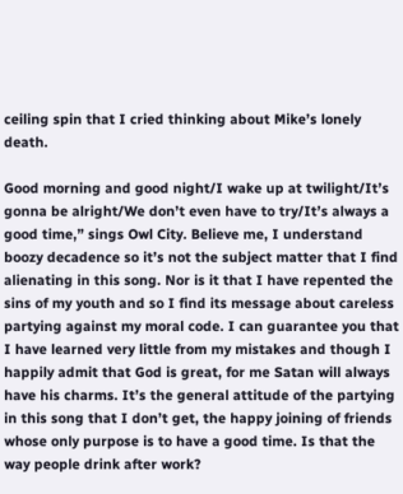ceiling spin that I cried thinking about Mike’s lonely death.

Good morning and good night/I wake up at twilight/It’s gonna be alright/We don’t even have to try/It’s always a good time,” sings Owl City. Believe me, I understand boozy decadence so it’s not the subject matter that I find alienating in this song. Nor is it that I have repented the sins of my youth and so I find its message about careless partying against my moral code. I can guarantee you that I have learned very little from my mistakes and though I happily admit that God is great, for me Satan will always have his charms. It’s the general attitude of the partying in this song that I don’t get, the happy joining of friends whose only purpose is to have a good time. Is that the way people drink after work?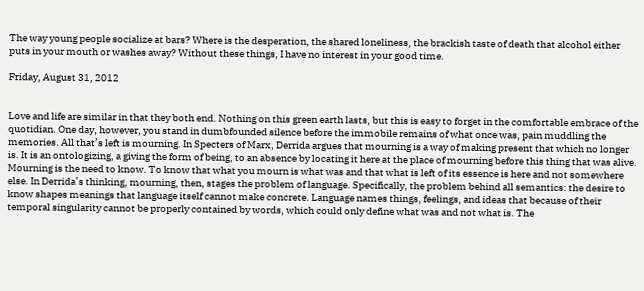The way young people socialize at bars? Where is the desperation, the shared loneliness, the brackish taste of death that alcohol either puts in your mouth or washes away? Without these things, I have no interest in your good time.

Friday, August 31, 2012


Love and life are similar in that they both end. Nothing on this green earth lasts, but this is easy to forget in the comfortable embrace of the quotidian. One day, however, you stand in dumbfounded silence before the immobile remains of what once was, pain muddling the memories. All that’s left is mourning. In Specters of Marx, Derrida argues that mourning is a way of making present that which no longer is. It is an ontologizing, a giving the form of being, to an absence by locating it here at the place of mourning before this thing that was alive. Mourning is the need to know. To know that what you mourn is what was and that what is left of its essence is here and not somewhere else. In Derrida’s thinking, mourning, then, stages the problem of language. Specifically, the problem behind all semantics: the desire to know shapes meanings that language itself cannot make concrete. Language names things, feelings, and ideas that because of their temporal singularity cannot be properly contained by words, which could only define what was and not what is. The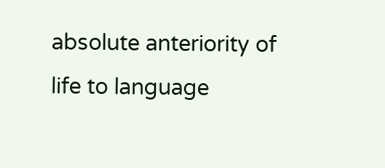absolute anteriority of life to language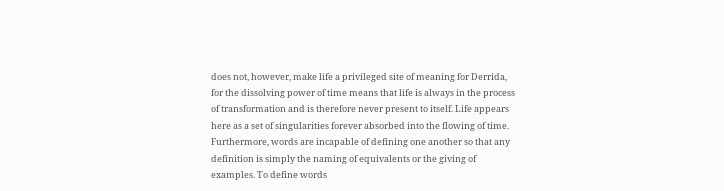does not, however, make life a privileged site of meaning for Derrida, for the dissolving power of time means that life is always in the process of transformation and is therefore never present to itself. Life appears here as a set of singularities forever absorbed into the flowing of time. Furthermore, words are incapable of defining one another so that any definition is simply the naming of equivalents or the giving of examples. To define words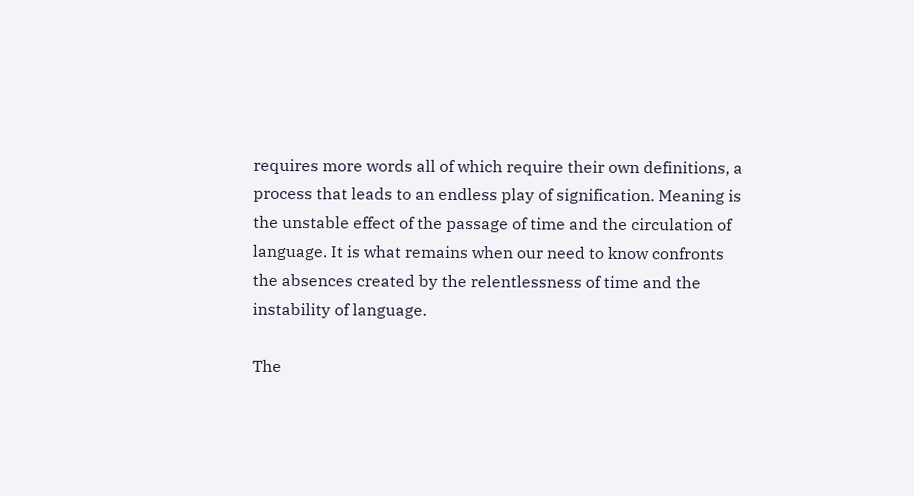requires more words all of which require their own definitions, a process that leads to an endless play of signification. Meaning is the unstable effect of the passage of time and the circulation of language. It is what remains when our need to know confronts the absences created by the relentlessness of time and the instability of language.

The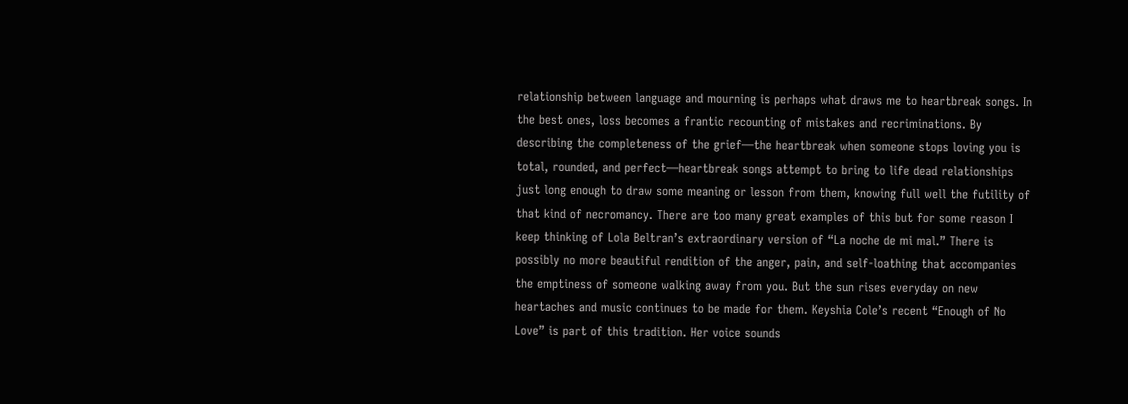relationship between language and mourning is perhaps what draws me to heartbreak songs. In the best ones, loss becomes a frantic recounting of mistakes and recriminations. By describing the completeness of the grief—the heartbreak when someone stops loving you is total, rounded, and perfect—heartbreak songs attempt to bring to life dead relationships just long enough to draw some meaning or lesson from them, knowing full well the futility of that kind of necromancy. There are too many great examples of this but for some reason I keep thinking of Lola Beltran’s extraordinary version of “La noche de mi mal.” There is possibly no more beautiful rendition of the anger, pain, and self-loathing that accompanies the emptiness of someone walking away from you. But the sun rises everyday on new heartaches and music continues to be made for them. Keyshia Cole’s recent “Enough of No Love” is part of this tradition. Her voice sounds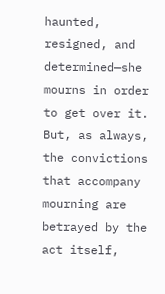haunted, resigned, and determined—she mourns in order to get over it. But, as always, the convictions that accompany mourning are betrayed by the act itself,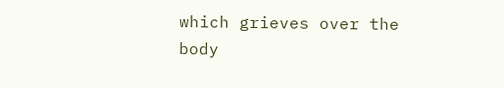which grieves over the body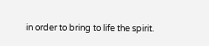in order to bring to life the spirit.